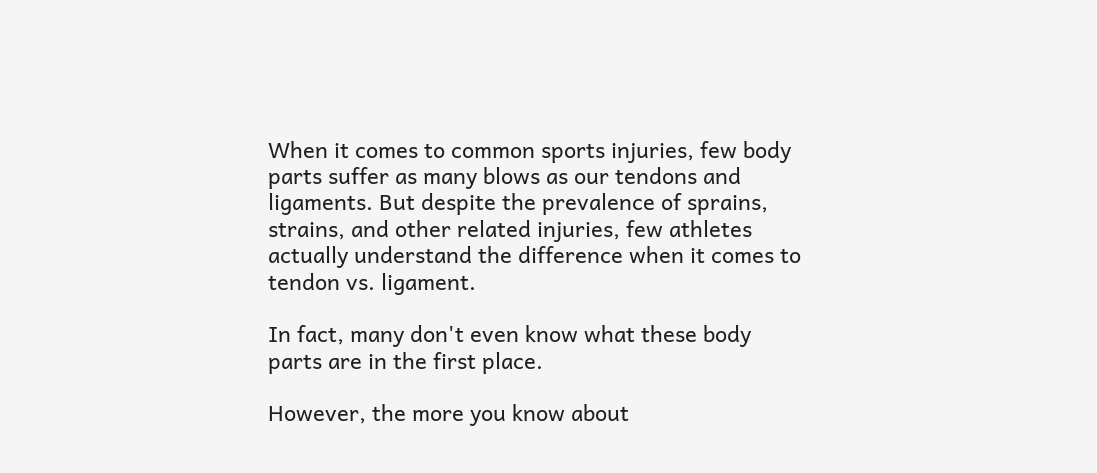When it comes to common sports injuries, few body parts suffer as many blows as our tendons and ligaments. But despite the prevalence of sprains, strains, and other related injuries, few athletes actually understand the difference when it comes to tendon vs. ligament.

In fact, many don't even know what these body parts are in the first place.

However, the more you know about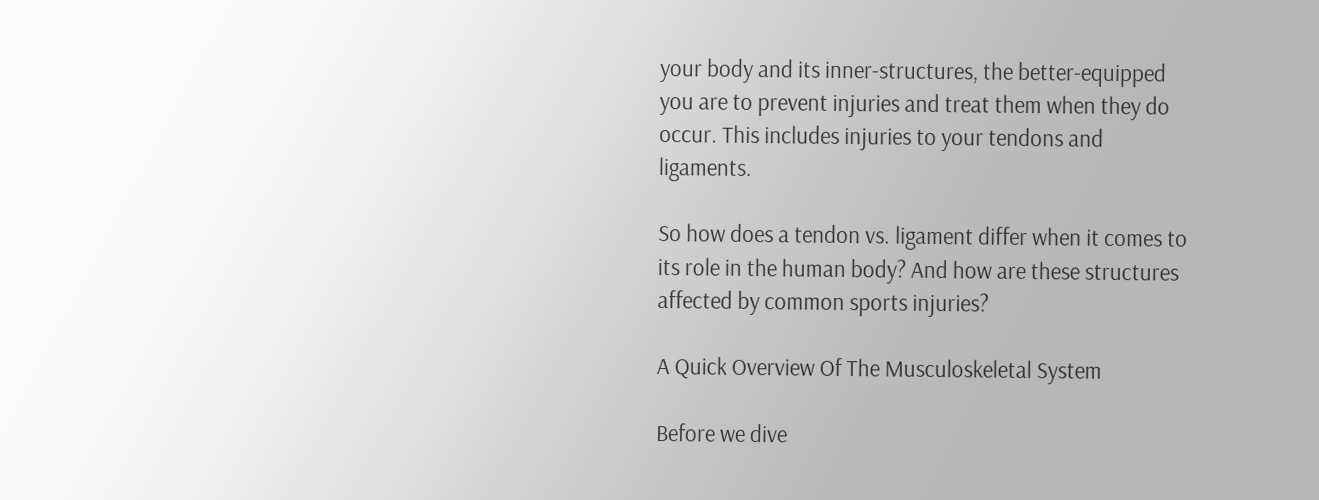your body and its inner-structures, the better-equipped you are to prevent injuries and treat them when they do occur. This includes injuries to your tendons and ligaments.

So how does a tendon vs. ligament differ when it comes to its role in the human body? And how are these structures affected by common sports injuries?

A Quick Overview Of The Musculoskeletal System

Before we dive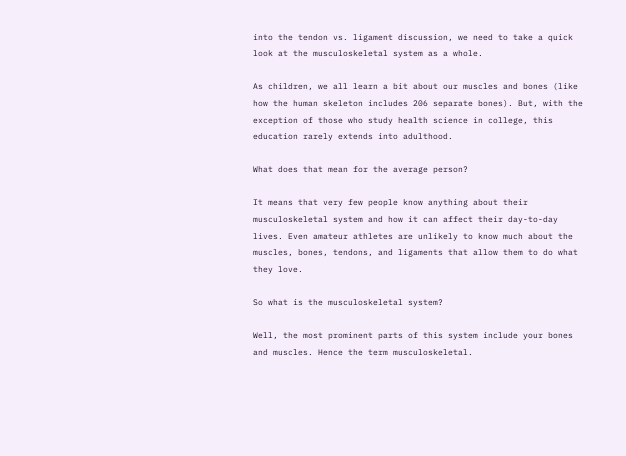into the tendon vs. ligament discussion, we need to take a quick look at the musculoskeletal system as a whole.

As children, we all learn a bit about our muscles and bones (like how the human skeleton includes 206 separate bones). But, with the exception of those who study health science in college, this education rarely extends into adulthood.

What does that mean for the average person?

It means that very few people know anything about their musculoskeletal system and how it can affect their day-to-day lives. Even amateur athletes are unlikely to know much about the muscles, bones, tendons, and ligaments that allow them to do what they love.

So what is the musculoskeletal system?

Well, the most prominent parts of this system include your bones and muscles. Hence the term musculoskeletal.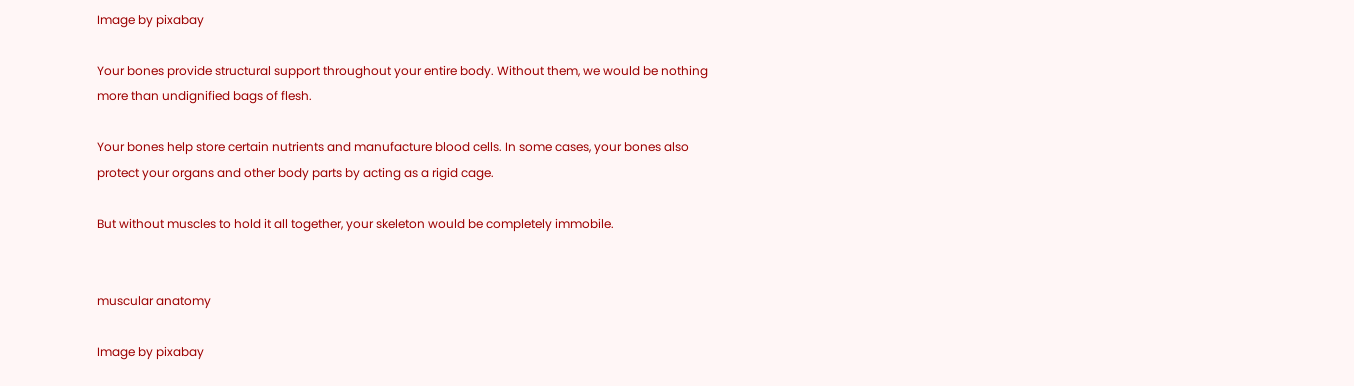Image by pixabay

Your bones provide structural support throughout your entire body. Without them, we would be nothing more than undignified bags of flesh.

Your bones help store certain nutrients and manufacture blood cells. In some cases, your bones also protect your organs and other body parts by acting as a rigid cage.

But without muscles to hold it all together, your skeleton would be completely immobile.


muscular anatomy

Image by pixabay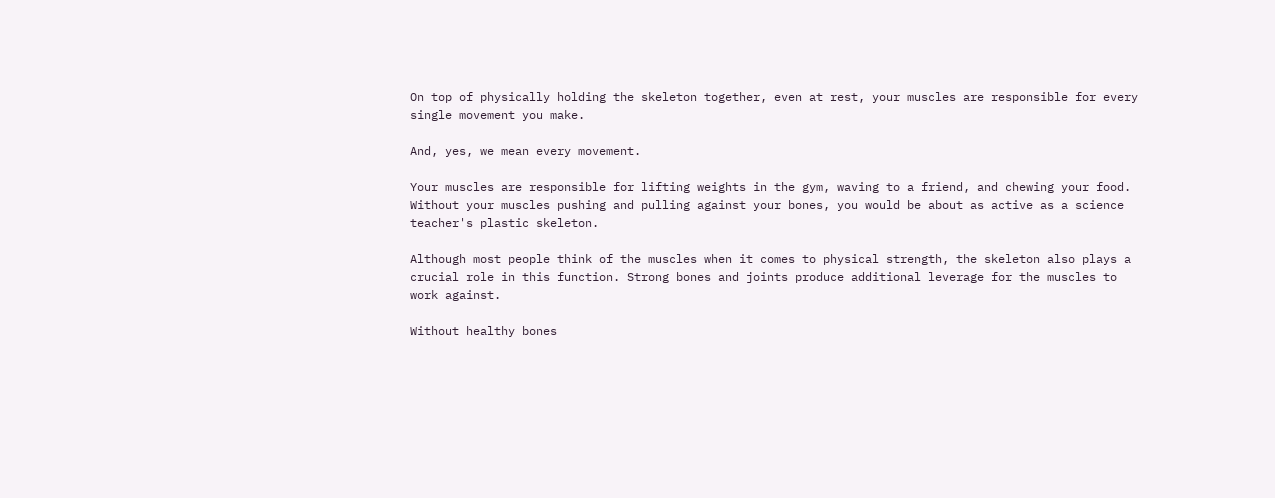On top of physically holding the skeleton together, even at rest, your muscles are responsible for every single movement you make.

And, yes, we mean every movement.

Your muscles are responsible for lifting weights in the gym, waving to a friend, and chewing your food. Without your muscles pushing and pulling against your bones, you would be about as active as a science teacher's plastic skeleton.

Although most people think of the muscles when it comes to physical strength, the skeleton also plays a crucial role in this function. Strong bones and joints produce additional leverage for the muscles to work against.

Without healthy bones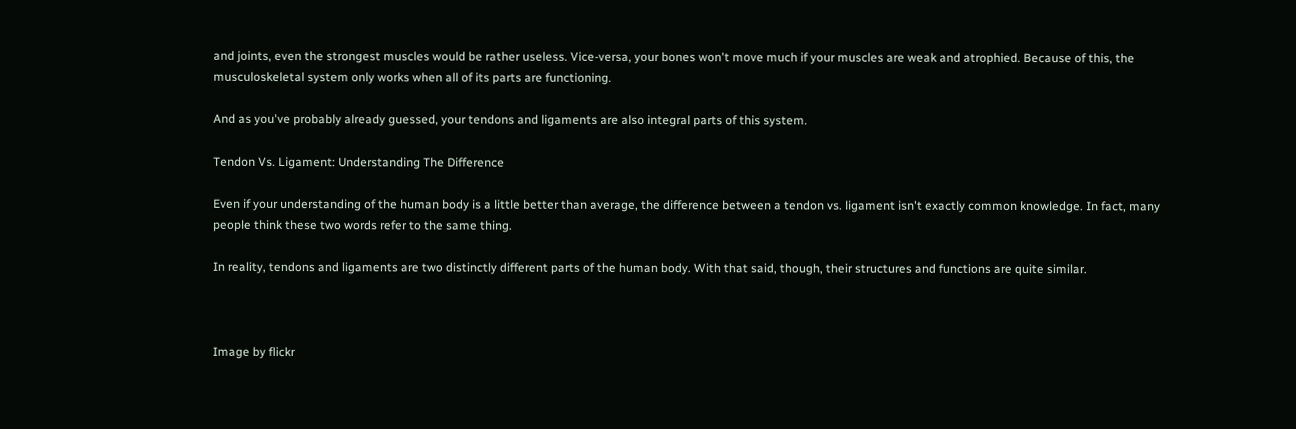and joints, even the strongest muscles would be rather useless. Vice-versa, your bones won't move much if your muscles are weak and atrophied. Because of this, the musculoskeletal system only works when all of its parts are functioning.

And as you've probably already guessed, your tendons and ligaments are also integral parts of this system.

Tendon Vs. Ligament: Understanding The Difference

Even if your understanding of the human body is a little better than average, the difference between a tendon vs. ligament isn't exactly common knowledge. In fact, many people think these two words refer to the same thing.

In reality, tendons and ligaments are two distinctly different parts of the human body. With that said, though, their structures and functions are quite similar.



Image by flickr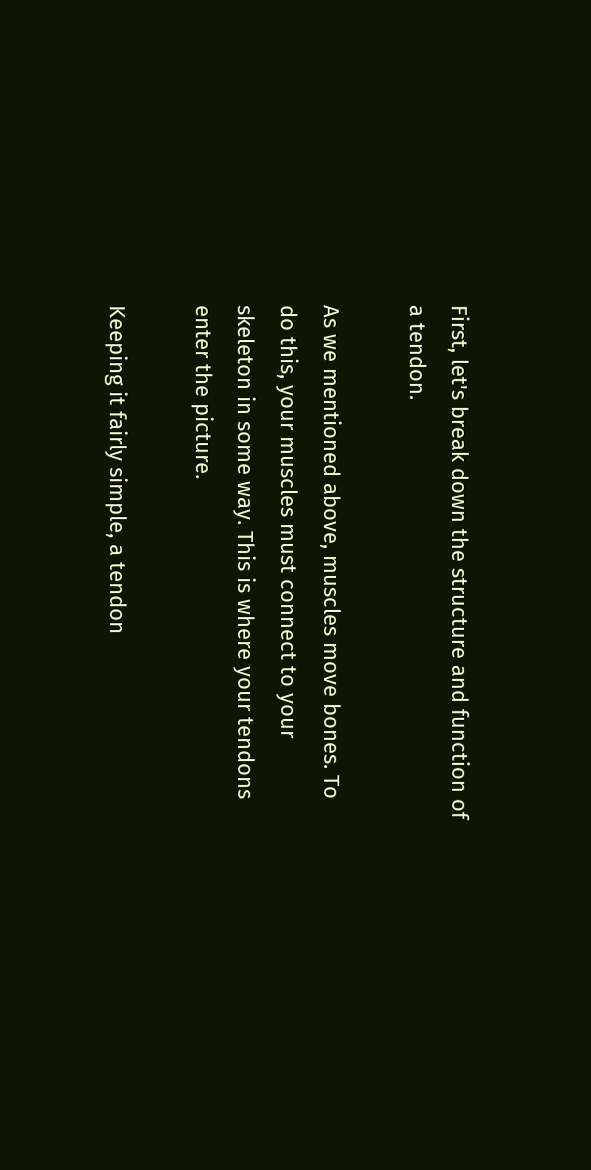First, let's break down the structure and function of a tendon.

As we mentioned above, muscles move bones. To do this, your muscles must connect to your skeleton in some way. This is where your tendons enter the picture.

Keeping it fairly simple, a tendon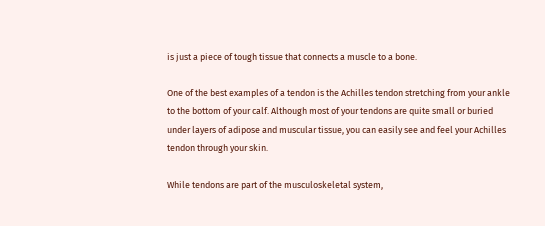is just a piece of tough tissue that connects a muscle to a bone.

One of the best examples of a tendon is the Achilles tendon stretching from your ankle to the bottom of your calf. Although most of your tendons are quite small or buried under layers of adipose and muscular tissue, you can easily see and feel your Achilles tendon through your skin.

While tendons are part of the musculoskeletal system,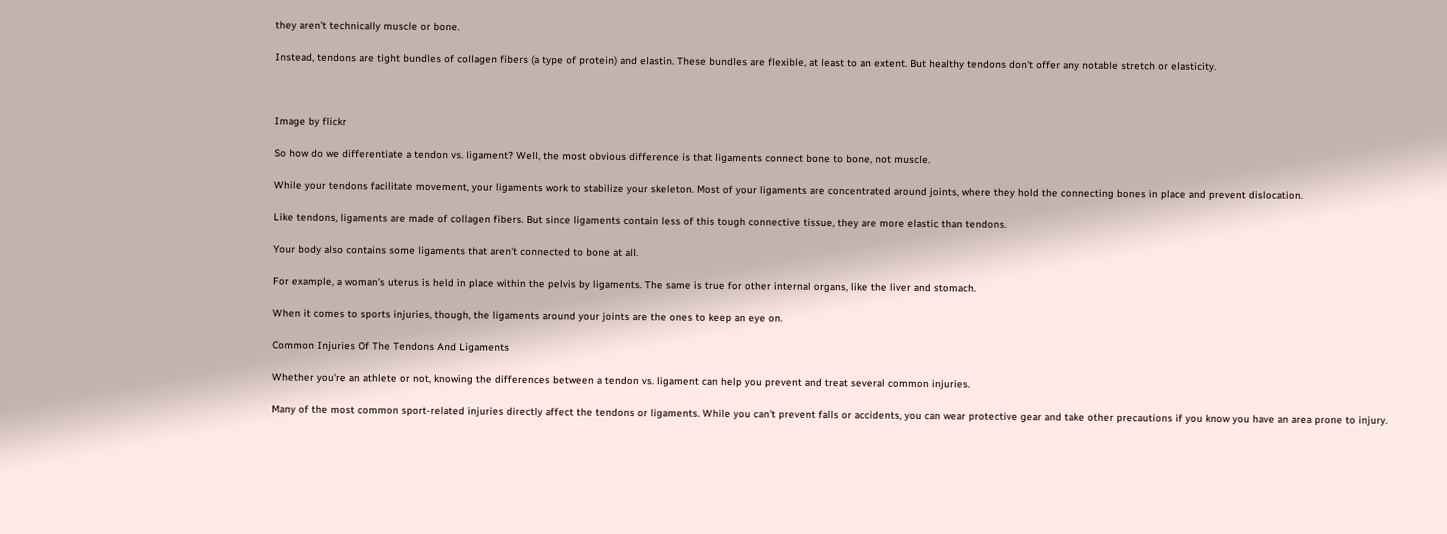they aren't technically muscle or bone.

Instead, tendons are tight bundles of collagen fibers (a type of protein) and elastin. These bundles are flexible, at least to an extent. But healthy tendons don't offer any notable stretch or elasticity.



Image by flickr

So how do we differentiate a tendon vs. ligament? Well, the most obvious difference is that ligaments connect bone to bone, not muscle.

While your tendons facilitate movement, your ligaments work to stabilize your skeleton. Most of your ligaments are concentrated around joints, where they hold the connecting bones in place and prevent dislocation.

Like tendons, ligaments are made of collagen fibers. But since ligaments contain less of this tough connective tissue, they are more elastic than tendons.

Your body also contains some ligaments that aren't connected to bone at all.

For example, a woman's uterus is held in place within the pelvis by ligaments. The same is true for other internal organs, like the liver and stomach.

When it comes to sports injuries, though, the ligaments around your joints are the ones to keep an eye on.

Common Injuries Of The Tendons And Ligaments

Whether you're an athlete or not, knowing the differences between a tendon vs. ligament can help you prevent and treat several common injuries.

Many of the most common sport-related injuries directly affect the tendons or ligaments. While you can't prevent falls or accidents, you can wear protective gear and take other precautions if you know you have an area prone to injury.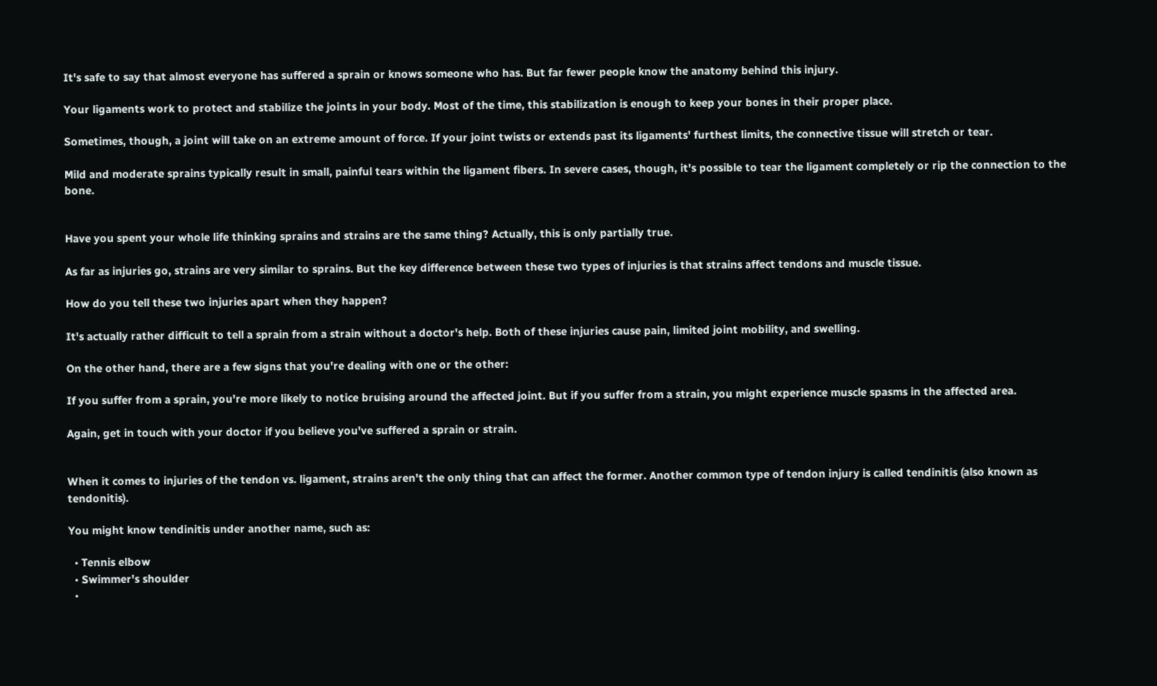It's safe to say that almost everyone has suffered a sprain or knows someone who has. But far fewer people know the anatomy behind this injury.

Your ligaments work to protect and stabilize the joints in your body. Most of the time, this stabilization is enough to keep your bones in their proper place.

Sometimes, though, a joint will take on an extreme amount of force. If your joint twists or extends past its ligaments' furthest limits, the connective tissue will stretch or tear.

Mild and moderate sprains typically result in small, painful tears within the ligament fibers. In severe cases, though, it's possible to tear the ligament completely or rip the connection to the bone.


Have you spent your whole life thinking sprains and strains are the same thing? Actually, this is only partially true.

As far as injuries go, strains are very similar to sprains. But the key difference between these two types of injuries is that strains affect tendons and muscle tissue.

How do you tell these two injuries apart when they happen?

It's actually rather difficult to tell a sprain from a strain without a doctor's help. Both of these injuries cause pain, limited joint mobility, and swelling.

On the other hand, there are a few signs that you're dealing with one or the other:

If you suffer from a sprain, you're more likely to notice bruising around the affected joint. But if you suffer from a strain, you might experience muscle spasms in the affected area.

Again, get in touch with your doctor if you believe you've suffered a sprain or strain.


When it comes to injuries of the tendon vs. ligament, strains aren't the only thing that can affect the former. Another common type of tendon injury is called tendinitis (also known as tendonitis).

You might know tendinitis under another name, such as:

  • Tennis elbow
  • Swimmer's shoulder
  •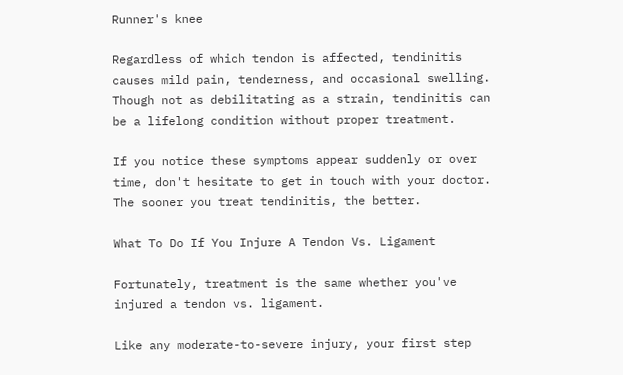Runner's knee

Regardless of which tendon is affected, tendinitis causes mild pain, tenderness, and occasional swelling. Though not as debilitating as a strain, tendinitis can be a lifelong condition without proper treatment.

If you notice these symptoms appear suddenly or over time, don't hesitate to get in touch with your doctor. The sooner you treat tendinitis, the better.

What To Do If You Injure A Tendon Vs. Ligament

Fortunately, treatment is the same whether you've injured a tendon vs. ligament.

Like any moderate-to-severe injury, your first step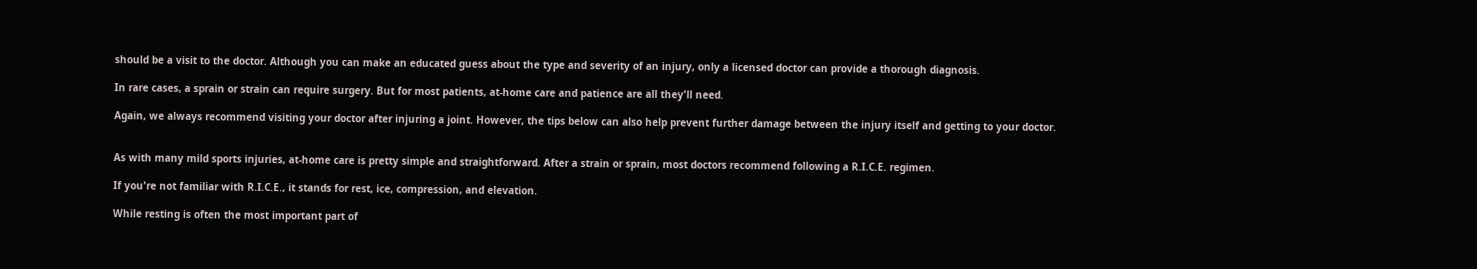should be a visit to the doctor. Although you can make an educated guess about the type and severity of an injury, only a licensed doctor can provide a thorough diagnosis.

In rare cases, a sprain or strain can require surgery. But for most patients, at-home care and patience are all they'll need.

Again, we always recommend visiting your doctor after injuring a joint. However, the tips below can also help prevent further damage between the injury itself and getting to your doctor.


As with many mild sports injuries, at-home care is pretty simple and straightforward. After a strain or sprain, most doctors recommend following a R.I.C.E. regimen.

If you're not familiar with R.I.C.E., it stands for rest, ice, compression, and elevation.

While resting is often the most important part of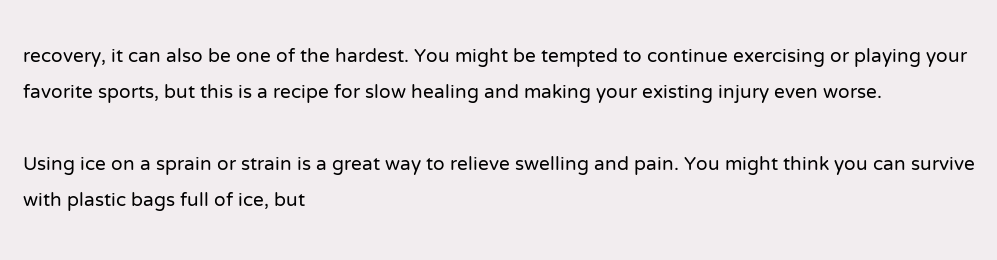recovery, it can also be one of the hardest. You might be tempted to continue exercising or playing your favorite sports, but this is a recipe for slow healing and making your existing injury even worse.

Using ice on a sprain or strain is a great way to relieve swelling and pain. You might think you can survive with plastic bags full of ice, but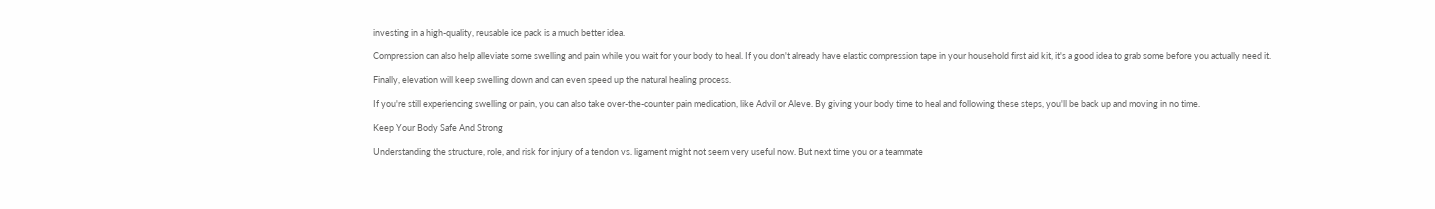investing in a high-quality, reusable ice pack is a much better idea.

Compression can also help alleviate some swelling and pain while you wait for your body to heal. If you don't already have elastic compression tape in your household first aid kit, it's a good idea to grab some before you actually need it.

Finally, elevation will keep swelling down and can even speed up the natural healing process.

If you're still experiencing swelling or pain, you can also take over-the-counter pain medication, like Advil or Aleve. By giving your body time to heal and following these steps, you'll be back up and moving in no time.

Keep Your Body Safe And Strong

Understanding the structure, role, and risk for injury of a tendon vs. ligament might not seem very useful now. But next time you or a teammate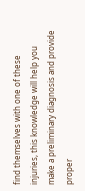find themselves with one of these injuries, this knowledge will help you make a preliminary diagnosis and provide proper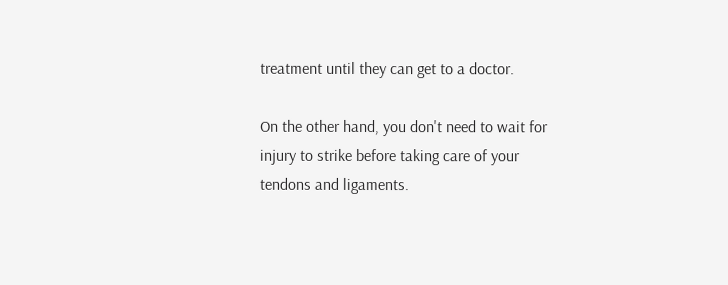treatment until they can get to a doctor.

On the other hand, you don't need to wait for injury to strike before taking care of your tendons and ligaments.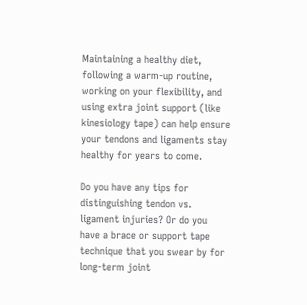Maintaining a healthy diet, following a warm-up routine, working on your flexibility, and using extra joint support (like kinesiology tape) can help ensure your tendons and ligaments stay healthy for years to come.

Do you have any tips for distinguishing tendon vs. ligament injuries? Or do you have a brace or support tape technique that you swear by for long-term joint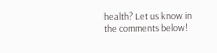health? Let us know in the comments below!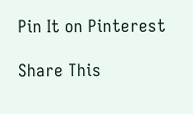Pin It on Pinterest

Share This